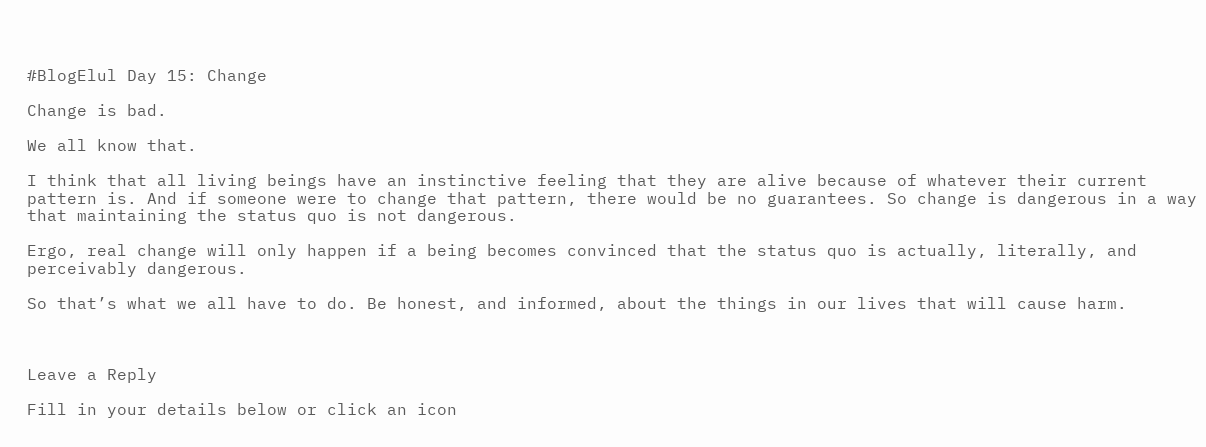#BlogElul Day 15: Change

Change is bad.

We all know that.

I think that all living beings have an instinctive feeling that they are alive because of whatever their current pattern is. And if someone were to change that pattern, there would be no guarantees. So change is dangerous in a way that maintaining the status quo is not dangerous.

Ergo, real change will only happen if a being becomes convinced that the status quo is actually, literally, and perceivably dangerous.

So that’s what we all have to do. Be honest, and informed, about the things in our lives that will cause harm.



Leave a Reply

Fill in your details below or click an icon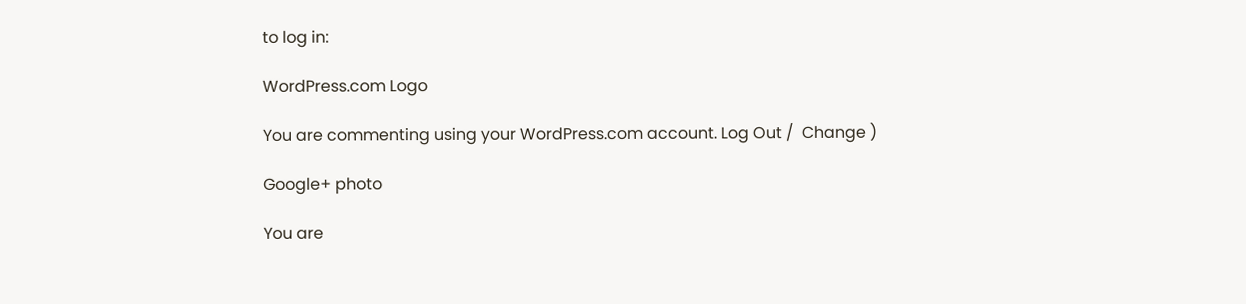to log in:

WordPress.com Logo

You are commenting using your WordPress.com account. Log Out /  Change )

Google+ photo

You are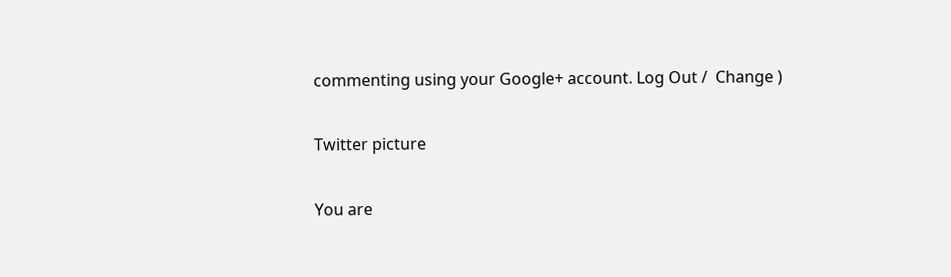commenting using your Google+ account. Log Out /  Change )

Twitter picture

You are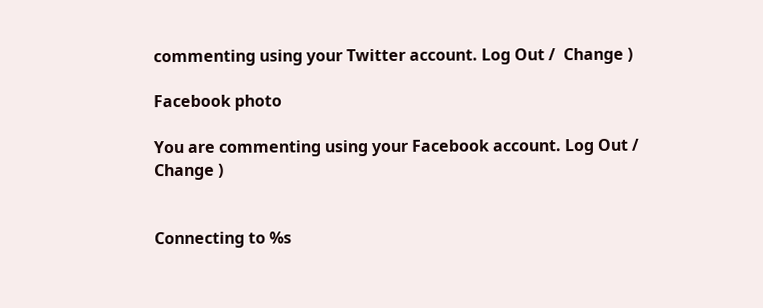commenting using your Twitter account. Log Out /  Change )

Facebook photo

You are commenting using your Facebook account. Log Out /  Change )


Connecting to %s